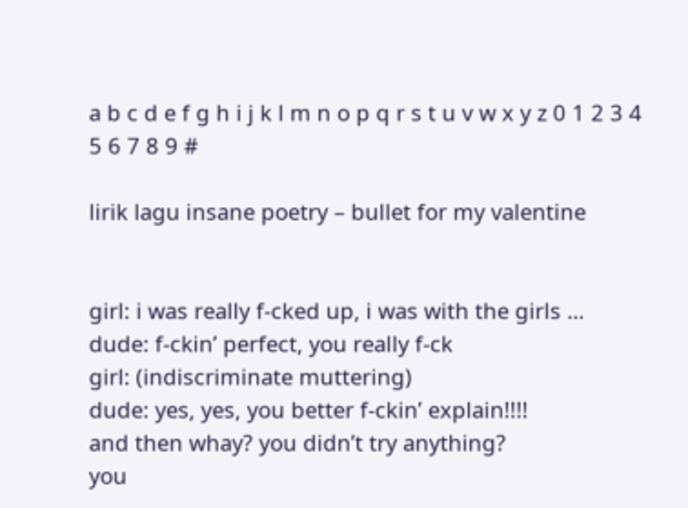a b c d e f g h i j k l m n o p q r s t u v w x y z 0 1 2 3 4 5 6 7 8 9 #

lirik lagu insane poetry – bullet for my valentine


girl: i was really f-cked up, i was with the girls …
dude: f-ckin’ perfect, you really f-ck
girl: (indiscriminate muttering)
dude: yes, yes, you better f-ckin’ explain!!!!
and then whay? you didn’t try anything?
you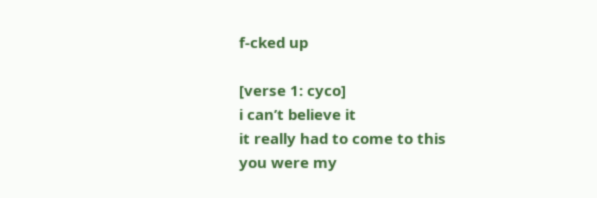f-cked up

[verse 1: cyco]
i can’t believe it
it really had to come to this
you were my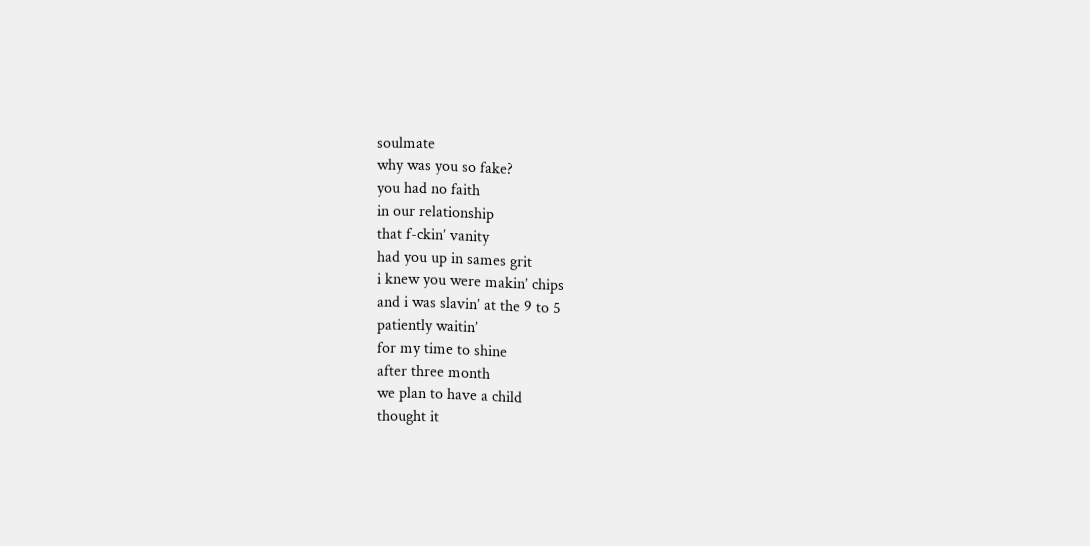soulmate
why was you so fake?
you had no faith
in our relationship
that f-ckin’ vanity
had you up in sames grit
i knew you were makin’ chips
and i was slavin’ at the 9 to 5
patiently waitin’
for my time to shine
after three month
we plan to have a child
thought it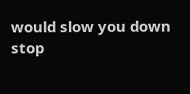would slow you down
stop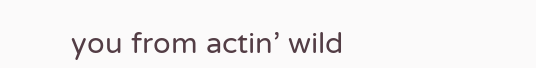you from actin’ wild